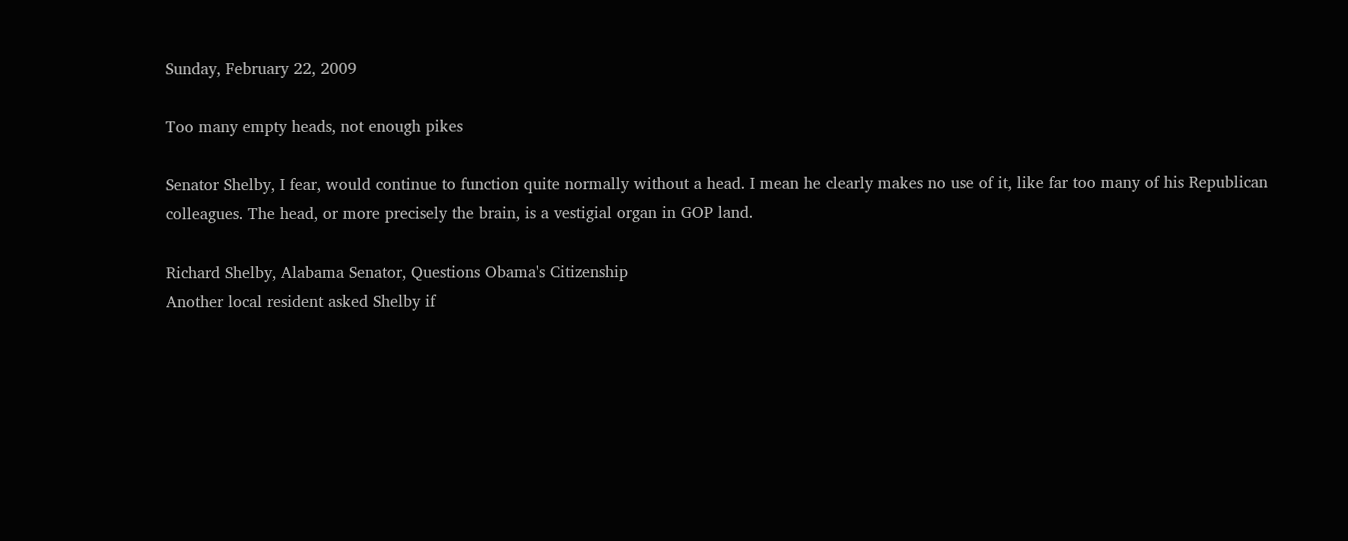Sunday, February 22, 2009

Too many empty heads, not enough pikes

Senator Shelby, I fear, would continue to function quite normally without a head. I mean he clearly makes no use of it, like far too many of his Republican colleagues. The head, or more precisely the brain, is a vestigial organ in GOP land.

Richard Shelby, Alabama Senator, Questions Obama's Citizenship
Another local resident asked Shelby if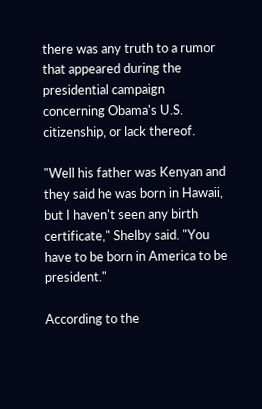there was any truth to a rumor that appeared during the presidential campaign concerning Obama's U.S. citizenship, or lack thereof.

"Well his father was Kenyan and they said he was born in Hawaii, but I haven't seen any birth certificate," Shelby said. "You have to be born in America to be president."

According to the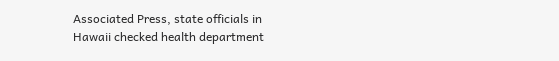Associated Press, state officials in Hawaii checked health department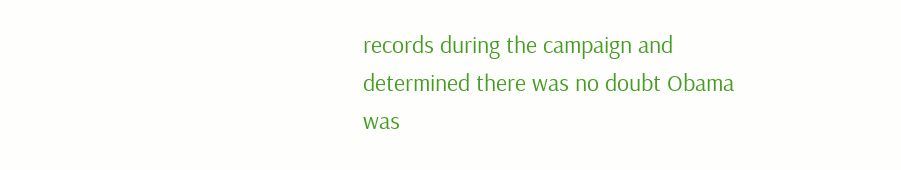records during the campaign and determined there was no doubt Obama was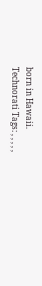born in Hawaii.
Technorati Tags: , , , , ,